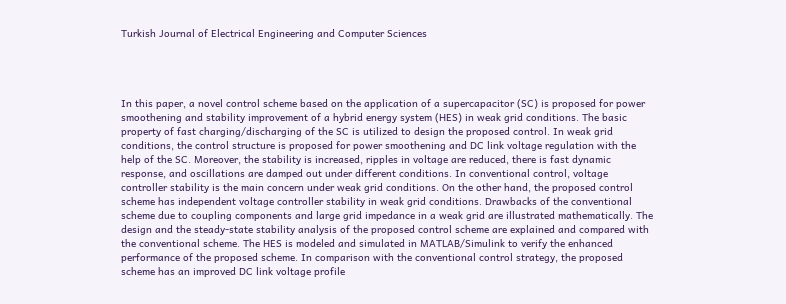Turkish Journal of Electrical Engineering and Computer Sciences




In this paper, a novel control scheme based on the application of a supercapacitor (SC) is proposed for power smoothening and stability improvement of a hybrid energy system (HES) in weak grid conditions. The basic property of fast charging/discharging of the SC is utilized to design the proposed control. In weak grid conditions, the control structure is proposed for power smoothening and DC link voltage regulation with the help of the SC. Moreover, the stability is increased, ripples in voltage are reduced, there is fast dynamic response, and oscillations are damped out under different conditions. In conventional control, voltage controller stability is the main concern under weak grid conditions. On the other hand, the proposed control scheme has independent voltage controller stability in weak grid conditions. Drawbacks of the conventional scheme due to coupling components and large grid impedance in a weak grid are illustrated mathematically. The design and the steady-state stability analysis of the proposed control scheme are explained and compared with the conventional scheme. The HES is modeled and simulated in MATLAB/Simulink to verify the enhanced performance of the proposed scheme. In comparison with the conventional control strategy, the proposed scheme has an improved DC link voltage profile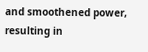and smoothened power, resulting in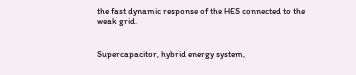the fast dynamic response of the HES connected to the weak grid.


Supercapacitor, hybrid energy system,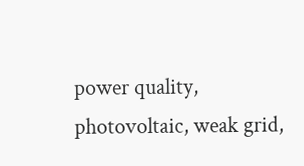power quality, photovoltaic, weak grid,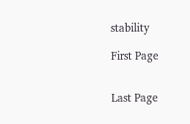stability

First Page


Last Page